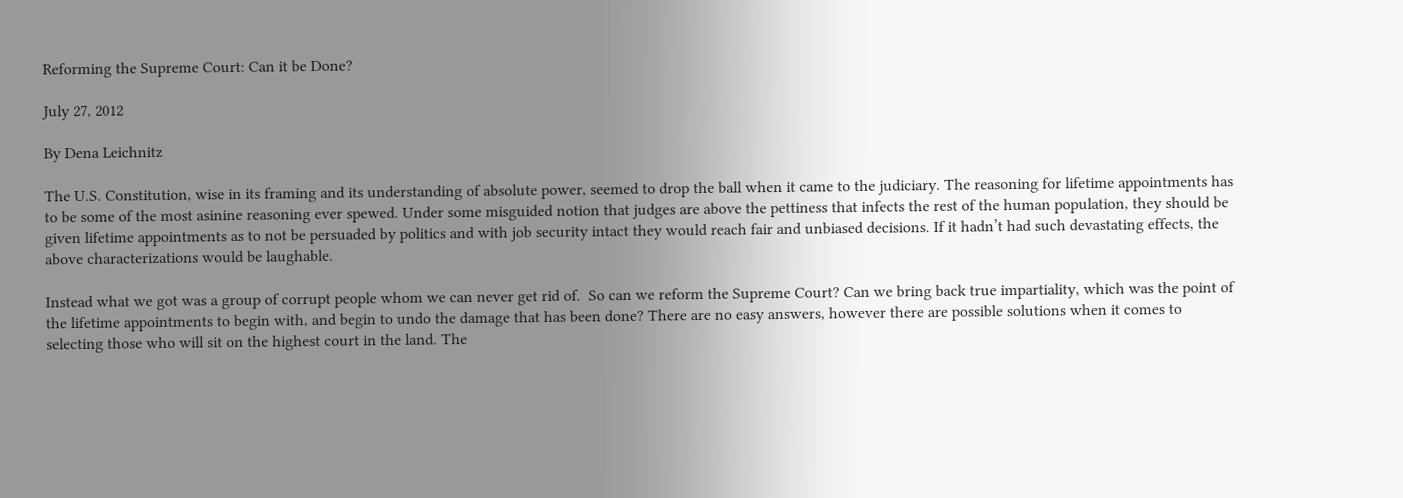Reforming the Supreme Court: Can it be Done?

July 27, 2012

By Dena Leichnitz

The U.S. Constitution, wise in its framing and its understanding of absolute power, seemed to drop the ball when it came to the judiciary. The reasoning for lifetime appointments has to be some of the most asinine reasoning ever spewed. Under some misguided notion that judges are above the pettiness that infects the rest of the human population, they should be given lifetime appointments as to not be persuaded by politics and with job security intact they would reach fair and unbiased decisions. If it hadn’t had such devastating effects, the above characterizations would be laughable.

Instead what we got was a group of corrupt people whom we can never get rid of.  So can we reform the Supreme Court? Can we bring back true impartiality, which was the point of the lifetime appointments to begin with, and begin to undo the damage that has been done? There are no easy answers, however there are possible solutions when it comes to selecting those who will sit on the highest court in the land. The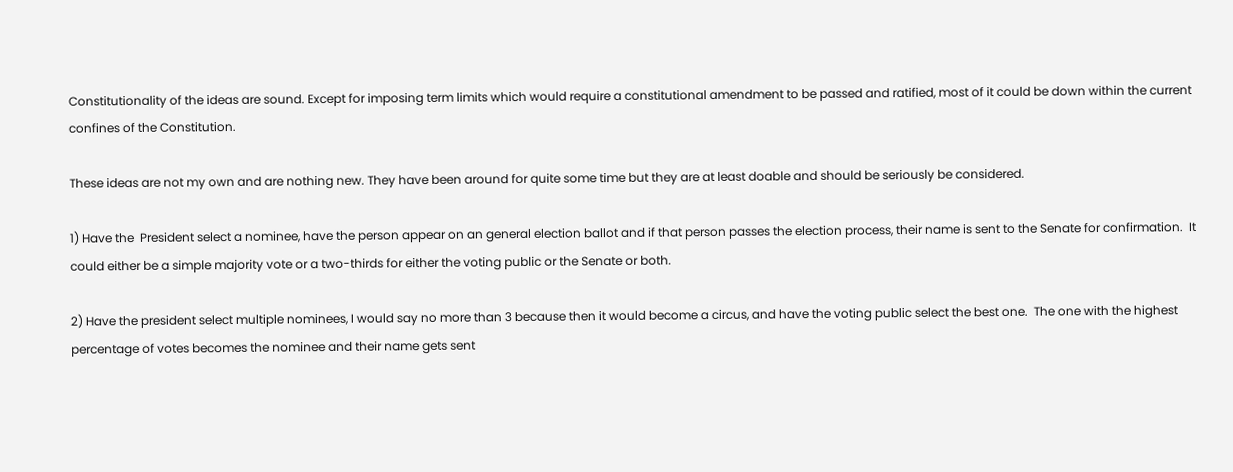Constitutionality of the ideas are sound. Except for imposing term limits which would require a constitutional amendment to be passed and ratified, most of it could be down within the current confines of the Constitution.

These ideas are not my own and are nothing new. They have been around for quite some time but they are at least doable and should be seriously be considered.

1) Have the  President select a nominee, have the person appear on an general election ballot and if that person passes the election process, their name is sent to the Senate for confirmation.  It could either be a simple majority vote or a two-thirds for either the voting public or the Senate or both.

2) Have the president select multiple nominees, I would say no more than 3 because then it would become a circus, and have the voting public select the best one.  The one with the highest percentage of votes becomes the nominee and their name gets sent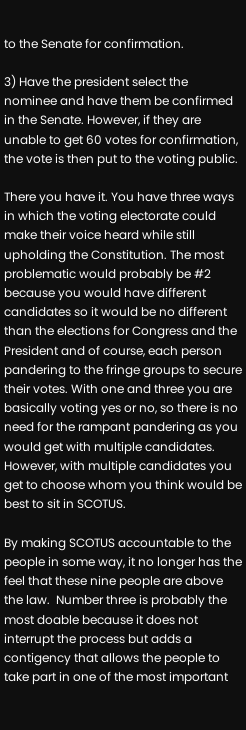to the Senate for confirmation.

3) Have the president select the nominee and have them be confirmed in the Senate. However, if they are unable to get 60 votes for confirmation, the vote is then put to the voting public.

There you have it. You have three ways in which the voting electorate could make their voice heard while still upholding the Constitution. The most problematic would probably be #2 because you would have different candidates so it would be no different than the elections for Congress and the President and of course, each person pandering to the fringe groups to secure their votes. With one and three you are basically voting yes or no, so there is no need for the rampant pandering as you would get with multiple candidates. However, with multiple candidates you get to choose whom you think would be best to sit in SCOTUS.

By making SCOTUS accountable to the people in some way, it no longer has the feel that these nine people are above the law.  Number three is probably the most doable because it does not interrupt the process but adds a contigency that allows the people to take part in one of the most important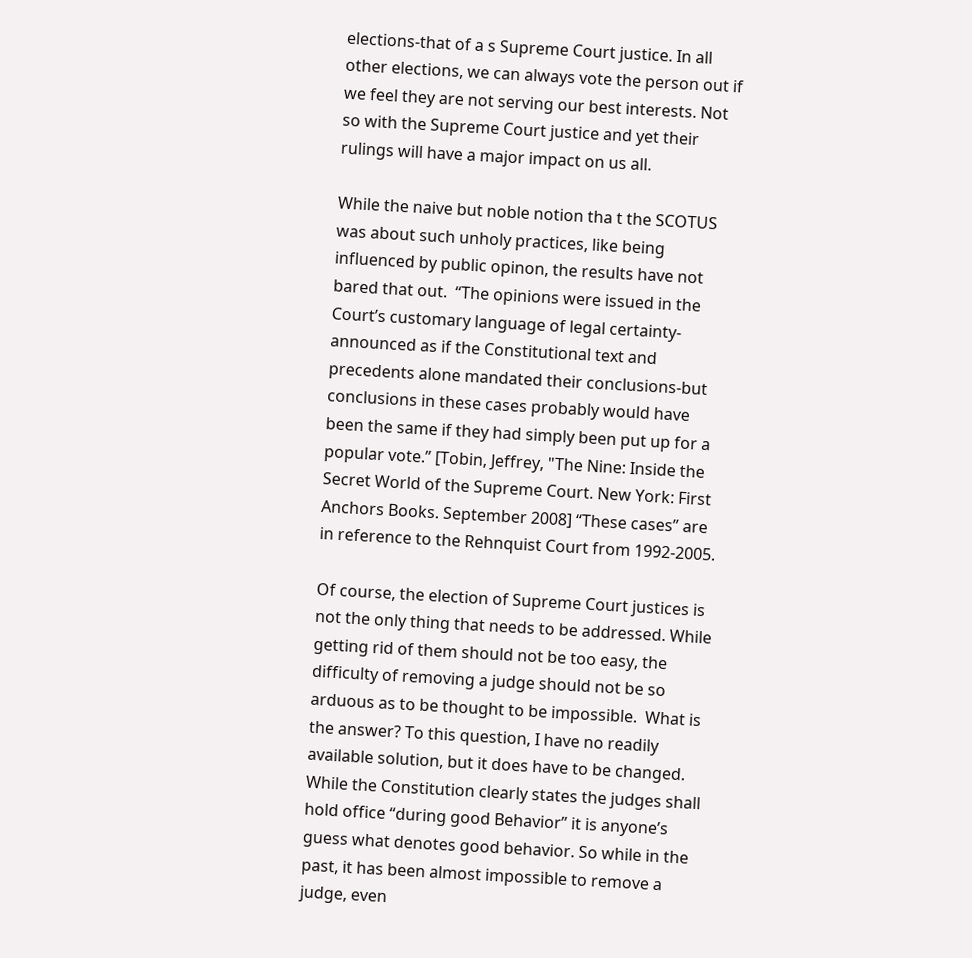elections-that of a s Supreme Court justice. In all other elections, we can always vote the person out if we feel they are not serving our best interests. Not so with the Supreme Court justice and yet their rulings will have a major impact on us all.

While the naive but noble notion tha t the SCOTUS was about such unholy practices, like being influenced by public opinon, the results have not bared that out.  “The opinions were issued in the Court’s customary language of legal certainty-announced as if the Constitutional text and precedents alone mandated their conclusions-but conclusions in these cases probably would have been the same if they had simply been put up for a popular vote.” [Tobin, Jeffrey, "The Nine: Inside the Secret World of the Supreme Court. New York: First Anchors Books. September 2008] “These cases” are in reference to the Rehnquist Court from 1992-2005.

Of course, the election of Supreme Court justices is not the only thing that needs to be addressed. While getting rid of them should not be too easy, the difficulty of removing a judge should not be so arduous as to be thought to be impossible.  What is the answer? To this question, I have no readily available solution, but it does have to be changed. While the Constitution clearly states the judges shall hold office “during good Behavior” it is anyone’s guess what denotes good behavior. So while in the past, it has been almost impossible to remove a judge, even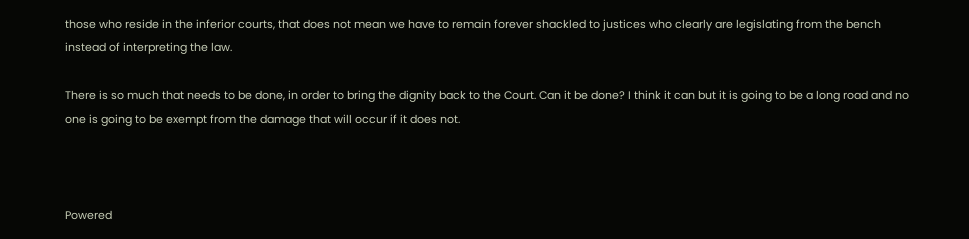those who reside in the inferior courts, that does not mean we have to remain forever shackled to justices who clearly are legislating from the bench instead of interpreting the law.

There is so much that needs to be done, in order to bring the dignity back to the Court. Can it be done? I think it can but it is going to be a long road and no one is going to be exempt from the damage that will occur if it does not.



Powered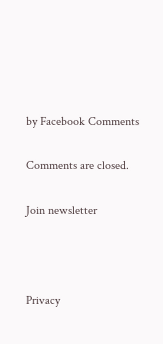by Facebook Comments

Comments are closed.

Join newsletter



Privacy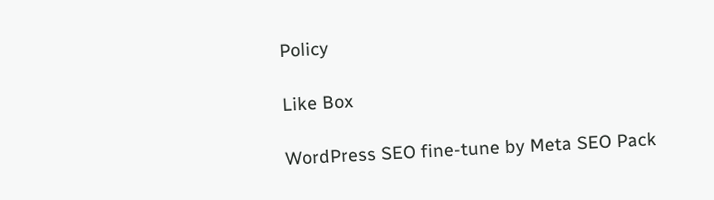Policy

Like Box

WordPress SEO fine-tune by Meta SEO Pack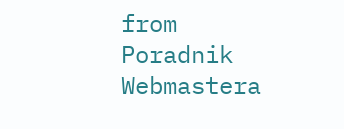from Poradnik Webmastera